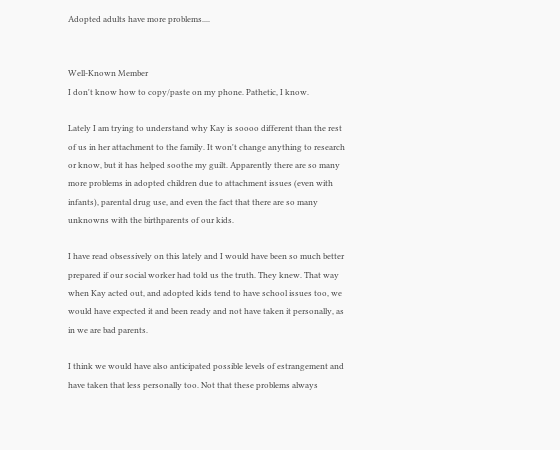Adopted adults have more problems....


Well-Known Member
I don't know how to copy/paste on my phone. Pathetic, I know.

Lately I am trying to understand why Kay is soooo different than the rest of us in her attachment to the family. It won't change anything to research or know, but it has helped soothe my guilt. Apparently there are so many more problems in adopted children due to attachment issues (even with infants), parental drug use, and even the fact that there are so many unknowns with the birthparents of our kids.

I have read obsessively on this lately and I would have been so much better prepared if our social worker had told us the truth. They knew. That way when Kay acted out, and adopted kids tend to have school issues too, we would have expected it and been ready and not have taken it personally, as in we are bad parents.

I think we would have also anticipated possible levels of estrangement and have taken that less personally too. Not that these problems always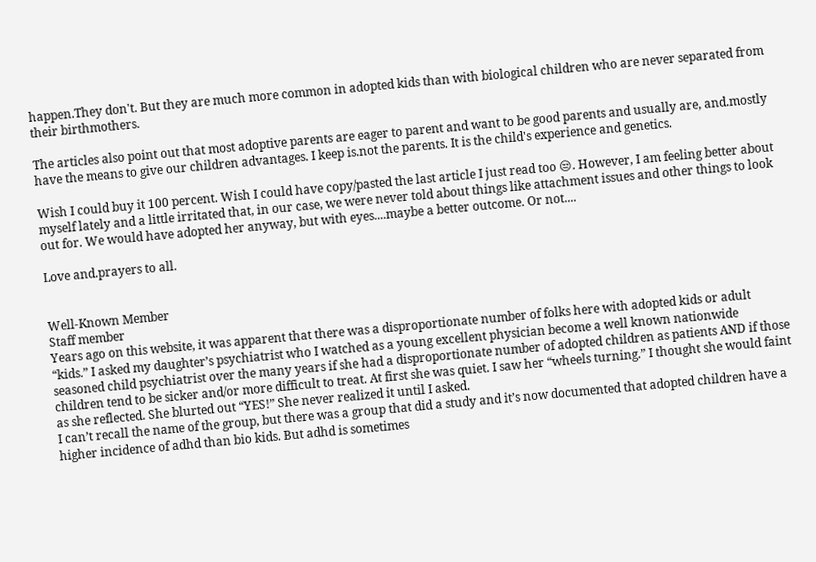happen.They don't. But they are much more common in adopted kids than with biological children who are never separated from their birthmothers.

The articles also point out that most adoptive parents are eager to parent and want to be good parents and usually are, and.mostly have the means to give our children advantages. I keep is.not the parents. It is the child's experience and genetics.

Wish I could buy it 100 percent. Wish I could have copy/pasted the last article I just read too 😒. However, I am feeling better about myself lately and a little irritated that, in our case, we were never told about things like attachment issues and other things to look out for. We would have adopted her anyway, but with eyes....maybe a better outcome. Or not....

Love and.prayers to all.


Well-Known Member
Staff member
Years ago on this website, it was apparent that there was a disproportionate number of folks here with adopted kids or adult “kids.” I asked my daughter’s psychiatrist who I watched as a young excellent physician become a well known nationwide seasoned child psychiatrist over the many years if she had a disproportionate number of adopted children as patients AND if those children tend to be sicker and/or more difficult to treat. At first she was quiet. I saw her “wheels turning.” I thought she would faint as she reflected. She blurted out “YES!” She never realized it until I asked.
I can’t recall the name of the group, but there was a group that did a study and it’s now documented that adopted children have a higher incidence of adhd than bio kids. But adhd is sometimes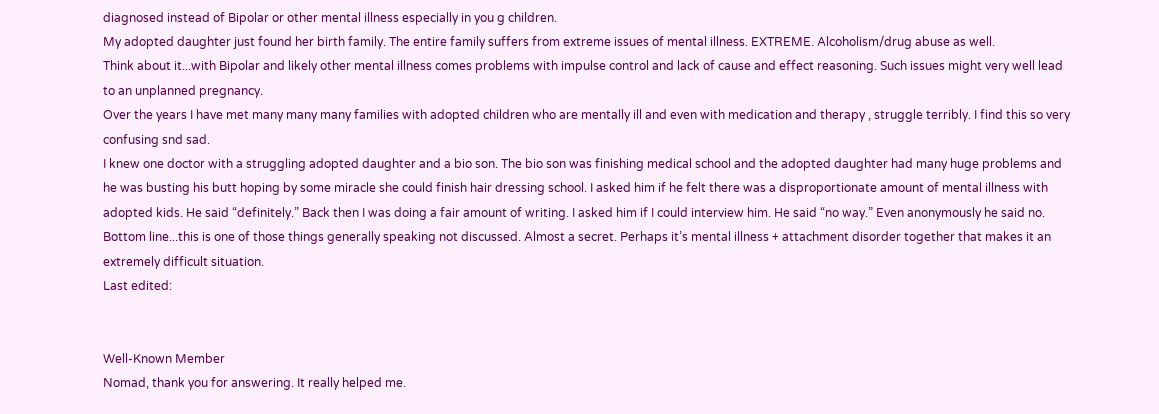diagnosed instead of Bipolar or other mental illness especially in you g children.
My adopted daughter just found her birth family. The entire family suffers from extreme issues of mental illness. EXTREME. Alcoholism/drug abuse as well.
Think about it...with Bipolar and likely other mental illness comes problems with impulse control and lack of cause and effect reasoning. Such issues might very well lead to an unplanned pregnancy.
Over the years I have met many many many families with adopted children who are mentally ill and even with medication and therapy , struggle terribly. I find this so very confusing snd sad.
I knew one doctor with a struggling adopted daughter and a bio son. The bio son was finishing medical school and the adopted daughter had many huge problems and he was busting his butt hoping by some miracle she could finish hair dressing school. I asked him if he felt there was a disproportionate amount of mental illness with adopted kids. He said “definitely.” Back then I was doing a fair amount of writing. I asked him if I could interview him. He said “no way.” Even anonymously he said no. Bottom line...this is one of those things generally speaking not discussed. Almost a secret. Perhaps it’s mental illness + attachment disorder together that makes it an extremely difficult situation.
Last edited:


Well-Known Member
Nomad, thank you for answering. It really helped me.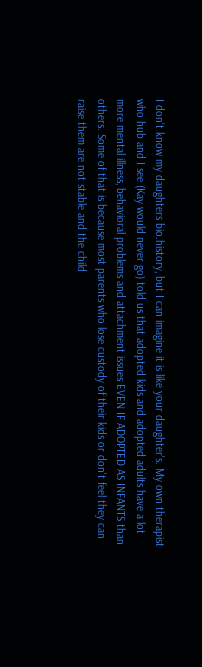I don't know my daughters bio.history, but I can imagine it is like your daughter's. My own therapist who hub and I see (Kay would never go) told us that adopted kids and adopted adults have a lot more mental illness, behavioral problems and attachment issues EVEN IF ADOPTED AS INFANTS than others. Some of that is because most parents who lose custody of their kids or don't feel they can raise them are not stable and the child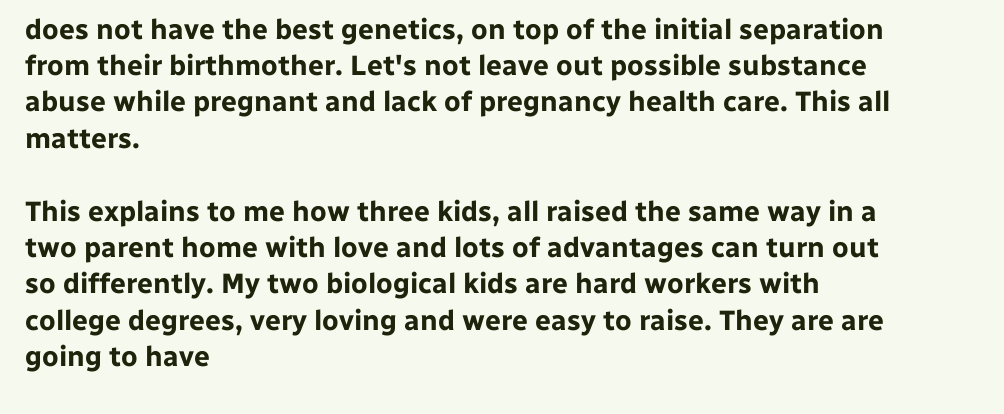does not have the best genetics, on top of the initial separation from their birthmother. Let's not leave out possible substance abuse while pregnant and lack of pregnancy health care. This all matters.

This explains to me how three kids, all raised the same way in a two parent home with love and lots of advantages can turn out so differently. My two biological kids are hard workers with college degrees, very loving and were easy to raise. They are are going to have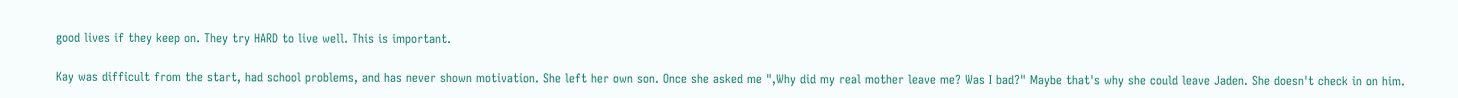good lives if they keep on. They try HARD to live well. This is important.

Kay was difficult from the start, had school problems, and has never shown motivation. She left her own son. Once she asked me ",Why did my real mother leave me? Was I bad?" Maybe that's why she could leave Jaden. She doesn't check in on him.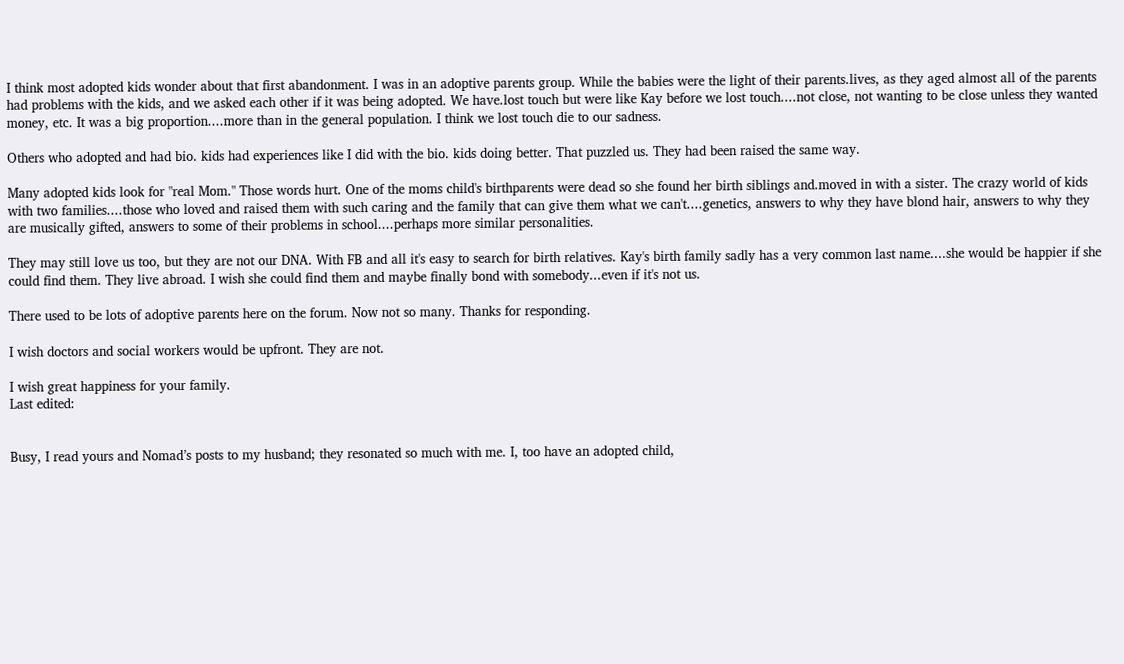I think most adopted kids wonder about that first abandonment. I was in an adoptive parents group. While the babies were the light of their parents.lives, as they aged almost all of the parents had problems with the kids, and we asked each other if it was being adopted. We have.lost touch but were like Kay before we lost touch....not close, not wanting to be close unless they wanted money, etc. It was a big proportion....more than in the general population. I think we lost touch die to our sadness.

Others who adopted and had bio. kids had experiences like I did with the bio. kids doing better. That puzzled us. They had been raised the same way.

Many adopted kids look for "real Mom." Those words hurt. One of the moms child's birthparents were dead so she found her birth siblings and.moved in with a sister. The crazy world of kids with two families....those who loved and raised them with such caring and the family that can give them what we can't....genetics, answers to why they have blond hair, answers to why they are musically gifted, answers to some of their problems in school....perhaps more similar personalities.

They may still love us too, but they are not our DNA. With FB and all it's easy to search for birth relatives. Kay's birth family sadly has a very common last name....she would be happier if she could find them. They live abroad. I wish she could find them and maybe finally bond with somebody...even if it's not us.

There used to be lots of adoptive parents here on the forum. Now not so many. Thanks for responding.

I wish doctors and social workers would be upfront. They are not.

I wish great happiness for your family.
Last edited:


Busy, I read yours and Nomad’s posts to my husband; they resonated so much with me. I, too have an adopted child,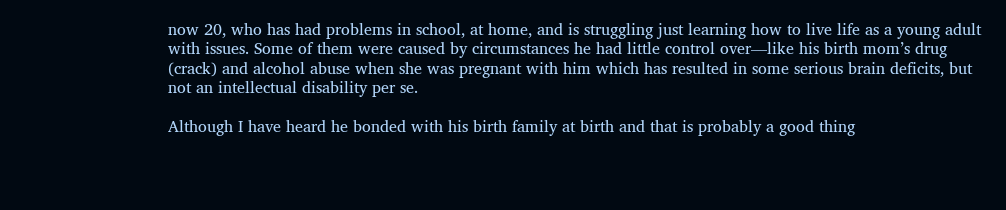now 20, who has had problems in school, at home, and is struggling just learning how to live life as a young adult with issues. Some of them were caused by circumstances he had little control over—like his birth mom’s drug (crack) and alcohol abuse when she was pregnant with him which has resulted in some serious brain deficits, but not an intellectual disability per se.

Although I have heard he bonded with his birth family at birth and that is probably a good thing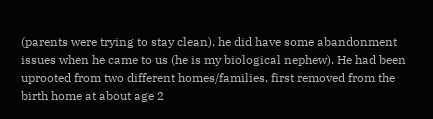(parents were trying to stay clean), he did have some abandonment issues when he came to us (he is my biological nephew). He had been uprooted from two different homes/families, first removed from the birth home at about age 2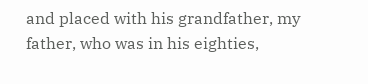and placed with his grandfather, my father, who was in his eighties,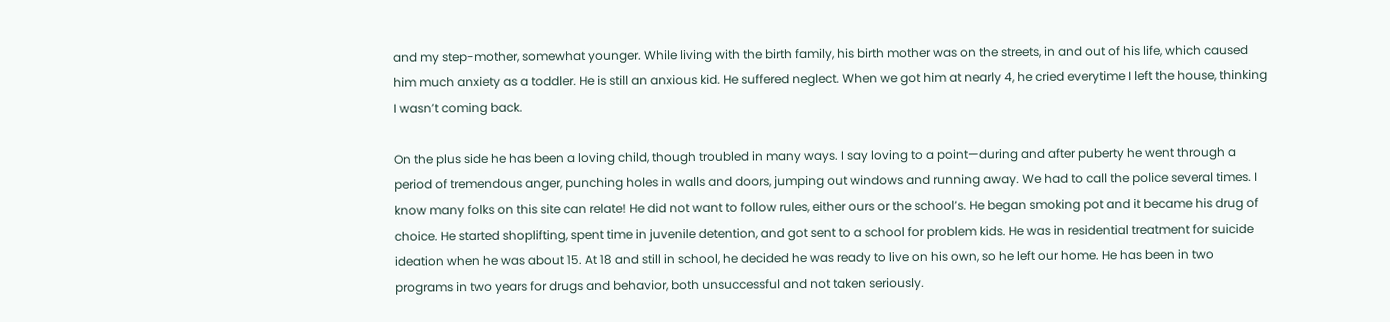and my step-mother, somewhat younger. While living with the birth family, his birth mother was on the streets, in and out of his life, which caused him much anxiety as a toddler. He is still an anxious kid. He suffered neglect. When we got him at nearly 4, he cried everytime I left the house, thinking I wasn’t coming back.

On the plus side he has been a loving child, though troubled in many ways. I say loving to a point—during and after puberty he went through a period of tremendous anger, punching holes in walls and doors, jumping out windows and running away. We had to call the police several times. I know many folks on this site can relate! He did not want to follow rules, either ours or the school’s. He began smoking pot and it became his drug of choice. He started shoplifting, spent time in juvenile detention, and got sent to a school for problem kids. He was in residential treatment for suicide ideation when he was about 15. At 18 and still in school, he decided he was ready to live on his own, so he left our home. He has been in two programs in two years for drugs and behavior, both unsuccessful and not taken seriously.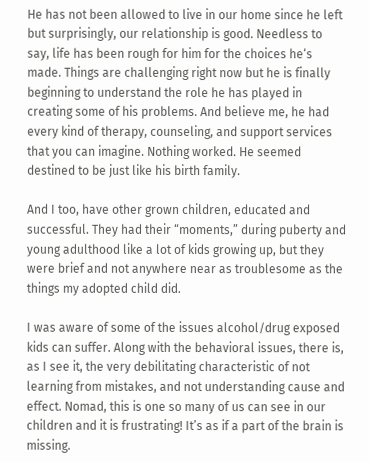He has not been allowed to live in our home since he left but surprisingly, our relationship is good. Needless to say, life has been rough for him for the choices he‘s made. Things are challenging right now but he is finally beginning to understand the role he has played in creating some of his problems. And believe me, he had every kind of therapy, counseling, and support services that you can imagine. Nothing worked. He seemed destined to be just like his birth family.

And I too, have other grown children, educated and successful. They had their “moments,” during puberty and young adulthood like a lot of kids growing up, but they were brief and not anywhere near as troublesome as the things my adopted child did.

I was aware of some of the issues alcohol/drug exposed kids can suffer. Along with the behavioral issues, there is, as I see it, the very debilitating characteristic of not learning from mistakes, and not understanding cause and effect. Nomad, this is one so many of us can see in our children and it is frustrating! It’s as if a part of the brain is missing.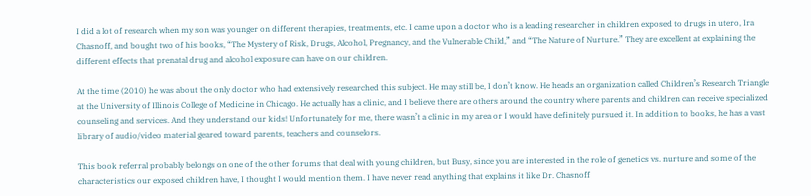I did a lot of research when my son was younger on different therapies, treatments, etc. I came upon a doctor who is a leading researcher in children exposed to drugs in utero, Ira Chasnoff, and bought two of his books, “The Mystery of Risk, Drugs, Alcohol, Pregnancy, and the Vulnerable Child,” and “The Nature of Nurture.” They are excellent at explaining the different effects that prenatal drug and alcohol exposure can have on our children.

At the time (2010) he was about the only doctor who had extensively researched this subject. He may still be, I don’t know. He heads an organization called Children’s Research Triangle at the University of Illinois College of Medicine in Chicago. He actually has a clinic, and I believe there are others around the country where parents and children can receive specialized counseling and services. And they understand our kids! Unfortunately for me, there wasn’t a clinic in my area or I would have definitely pursued it. In addition to books, he has a vast library of audio/video material geared toward parents, teachers and counselors.

This book referral probably belongs on one of the other forums that deal with young children, but Busy, since you are interested in the role of genetics vs. nurture and some of the characteristics our exposed children have, I thought I would mention them. I have never read anything that explains it like Dr. Chasnoff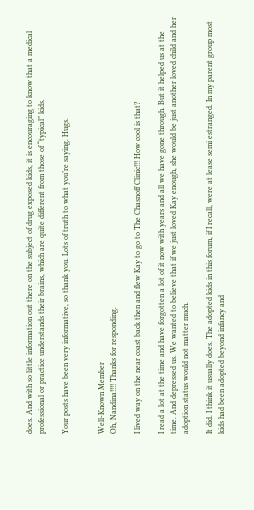does. And with so little information out there on the subject of drug exposed kids, it is encouraging to know that a medical professional or practice understands their brains, which are quite different from those of “typical” kids.

Your posts have been very informative, so thank you. Lots of truth to what you’re saying. Hugs.


Well-Known Member
Oh, Nandina!!!! Thanks for responding.

I lived way on the near coast back then and flew Kay to go to The Chasnoff Clinic!!! How cool is that?

I read a lot at the time and have forgotten a lot of it now with years and all we have gone through. But it helped us at the time. And depressed us. We wanted to believe that if we just loved Kay enough, she would be just another loved child and her adoption status would not matter much.

It did. I think it usually does. The adopted kids in this forum, if I recall, were at lease semi estranged. In my parent group most kids had been adopted beyond infancy and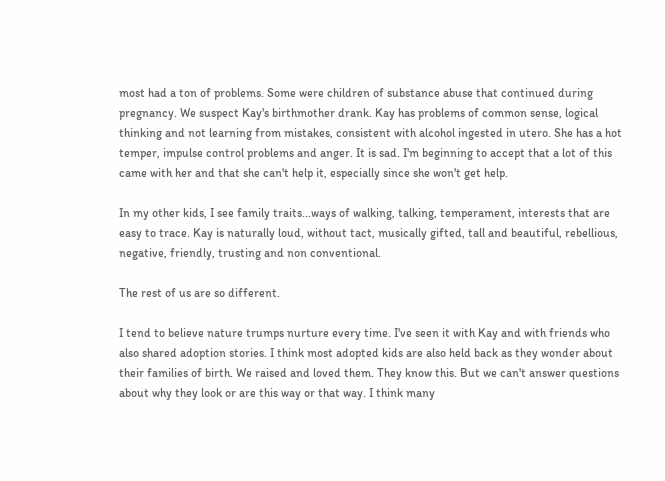most had a ton of problems. Some were children of substance abuse that continued during pregnancy. We suspect Kay's birthmother drank. Kay has problems of common sense, logical thinking and not learning from mistakes, consistent with alcohol ingested in utero. She has a hot temper, impulse control problems and anger. It is sad. I'm beginning to accept that a lot of this came with her and that she can't help it, especially since she won't get help.

In my other kids, I see family traits...ways of walking, talking, temperament, interests that are easy to trace. Kay is naturally loud, without tact, musically gifted, tall and beautiful, rebellious, negative, friendly, trusting and non conventional.

The rest of us are so different.

I tend to believe nature trumps nurture every time. I've seen it with Kay and with friends who also shared adoption stories. I think most adopted kids are also held back as they wonder about their families of birth. We raised and loved them. They know this. But we can't answer questions about why they look or are this way or that way. I think many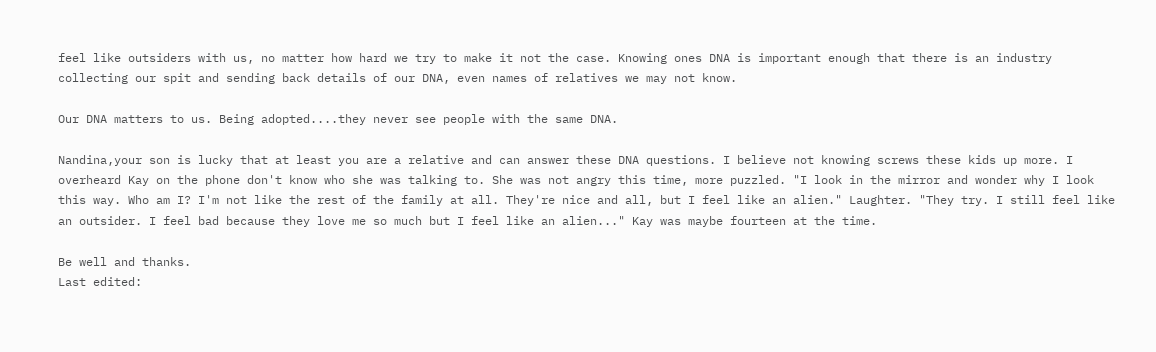feel like outsiders with us, no matter how hard we try to make it not the case. Knowing ones DNA is important enough that there is an industry collecting our spit and sending back details of our DNA, even names of relatives we may not know.

Our DNA matters to us. Being adopted....they never see people with the same DNA.

Nandina,your son is lucky that at least you are a relative and can answer these DNA questions. I believe not knowing screws these kids up more. I overheard Kay on the phone don't know who she was talking to. She was not angry this time, more puzzled. "I look in the mirror and wonder why I look this way. Who am I? I'm not like the rest of the family at all. They're nice and all, but I feel like an alien." Laughter. "They try. I still feel like an outsider. I feel bad because they love me so much but I feel like an alien..." Kay was maybe fourteen at the time.

Be well and thanks.
Last edited: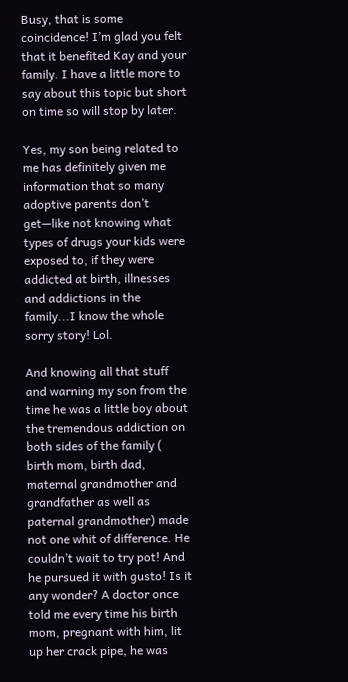Busy, that is some coincidence! I’m glad you felt that it benefited Kay and your family. I have a little more to say about this topic but short on time so will stop by later.

Yes, my son being related to me has definitely given me information that so many adoptive parents don’t get—like not knowing what types of drugs your kids were exposed to, if they were addicted at birth, illnesses and addictions in the family...I know the whole sorry story! Lol.

And knowing all that stuff and warning my son from the time he was a little boy about the tremendous addiction on both sides of the family ( birth mom, birth dad, maternal grandmother and grandfather as well as paternal grandmother) made not one whit of difference. He couldn’t wait to try pot! And he pursued it with gusto! Is it any wonder? A doctor once told me every time his birth mom, pregnant with him, lit up her crack pipe, he was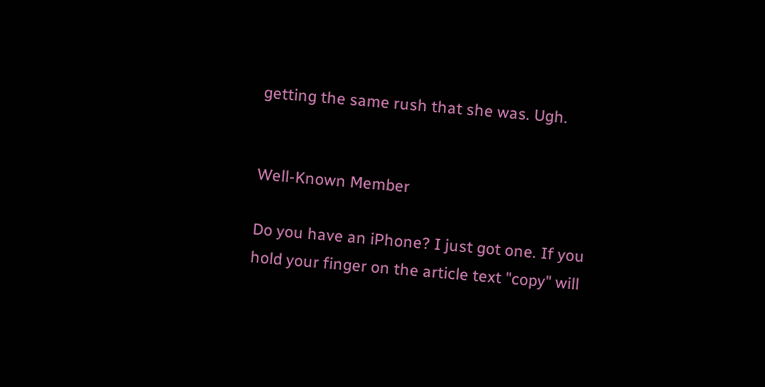getting the same rush that she was. Ugh.


Well-Known Member

Do you have an iPhone? I just got one. If you hold your finger on the article text "copy" will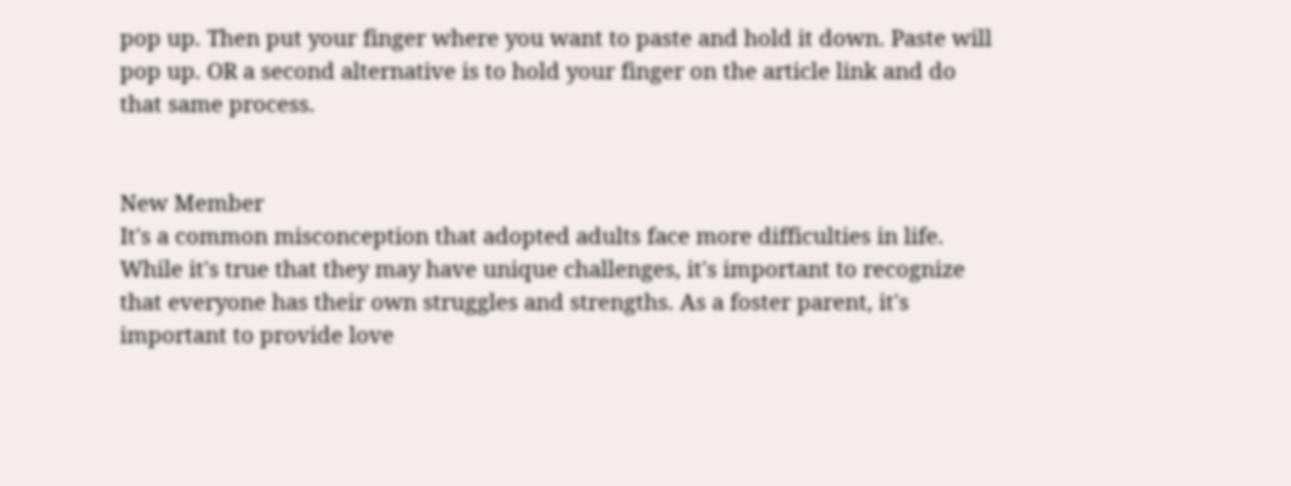pop up. Then put your finger where you want to paste and hold it down. Paste will pop up. OR a second alternative is to hold your finger on the article link and do that same process.


New Member
It's a common misconception that adopted adults face more difficulties in life. While it's true that they may have unique challenges, it's important to recognize that everyone has their own struggles and strengths. As a foster parent, it's important to provide love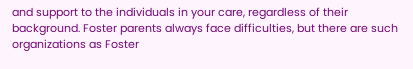and support to the individuals in your care, regardless of their background. Foster parents always face difficulties, but there are such organizations as Foster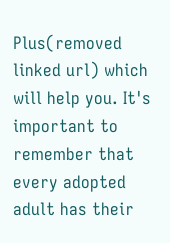Plus(removed linked url) which will help you. It's important to remember that every adopted adult has their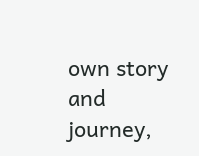own story and journey,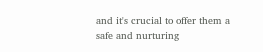and it's crucial to offer them a safe and nurturing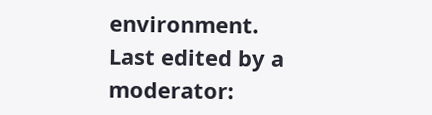environment.
Last edited by a moderator: